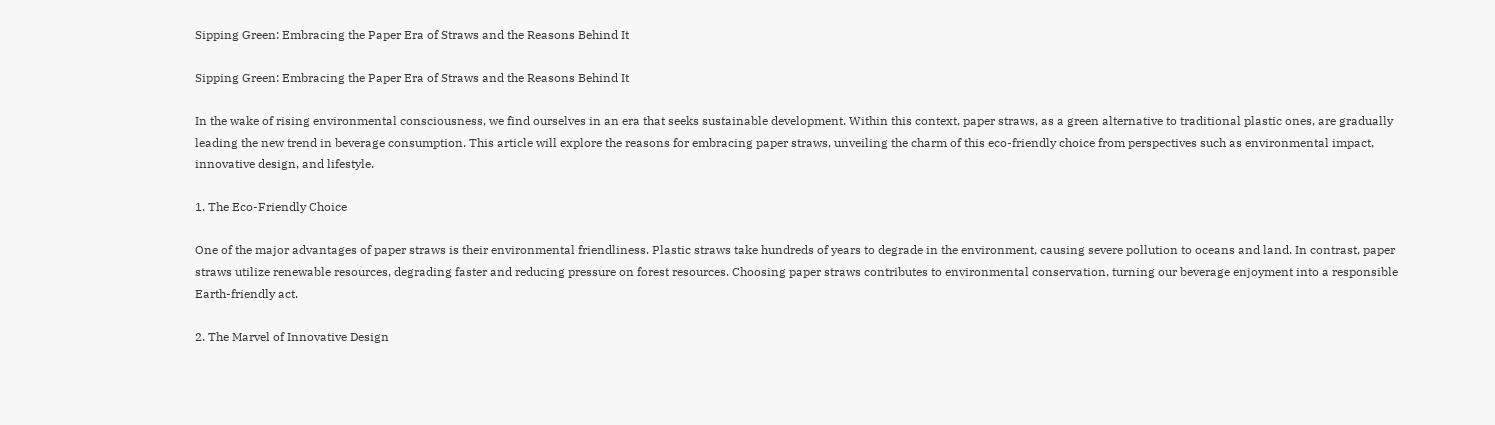Sipping Green: Embracing the Paper Era of Straws and the Reasons Behind It

Sipping Green: Embracing the Paper Era of Straws and the Reasons Behind It

In the wake of rising environmental consciousness, we find ourselves in an era that seeks sustainable development. Within this context, paper straws, as a green alternative to traditional plastic ones, are gradually leading the new trend in beverage consumption. This article will explore the reasons for embracing paper straws, unveiling the charm of this eco-friendly choice from perspectives such as environmental impact, innovative design, and lifestyle.

1. The Eco-Friendly Choice

One of the major advantages of paper straws is their environmental friendliness. Plastic straws take hundreds of years to degrade in the environment, causing severe pollution to oceans and land. In contrast, paper straws utilize renewable resources, degrading faster and reducing pressure on forest resources. Choosing paper straws contributes to environmental conservation, turning our beverage enjoyment into a responsible Earth-friendly act.

2. The Marvel of Innovative Design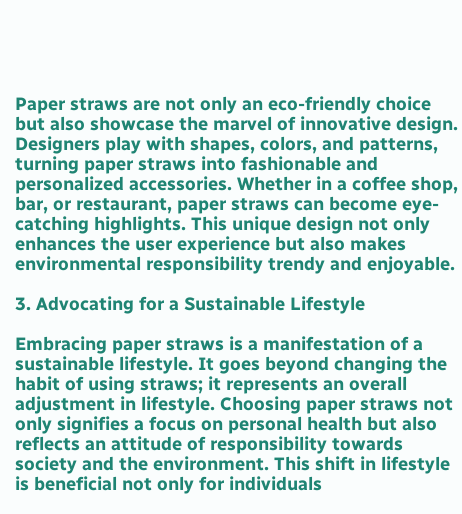Paper straws are not only an eco-friendly choice but also showcase the marvel of innovative design. Designers play with shapes, colors, and patterns, turning paper straws into fashionable and personalized accessories. Whether in a coffee shop, bar, or restaurant, paper straws can become eye-catching highlights. This unique design not only enhances the user experience but also makes environmental responsibility trendy and enjoyable.

3. Advocating for a Sustainable Lifestyle

Embracing paper straws is a manifestation of a sustainable lifestyle. It goes beyond changing the habit of using straws; it represents an overall adjustment in lifestyle. Choosing paper straws not only signifies a focus on personal health but also reflects an attitude of responsibility towards society and the environment. This shift in lifestyle is beneficial not only for individuals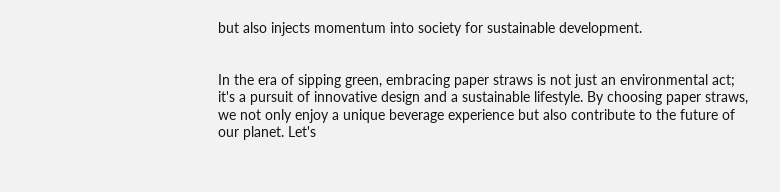but also injects momentum into society for sustainable development.


In the era of sipping green, embracing paper straws is not just an environmental act; it's a pursuit of innovative design and a sustainable lifestyle. By choosing paper straws, we not only enjoy a unique beverage experience but also contribute to the future of our planet. Let's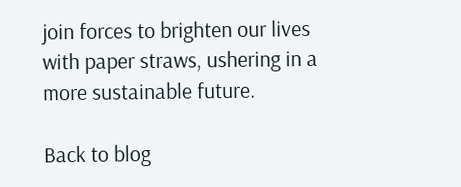join forces to brighten our lives with paper straws, ushering in a more sustainable future.

Back to blog